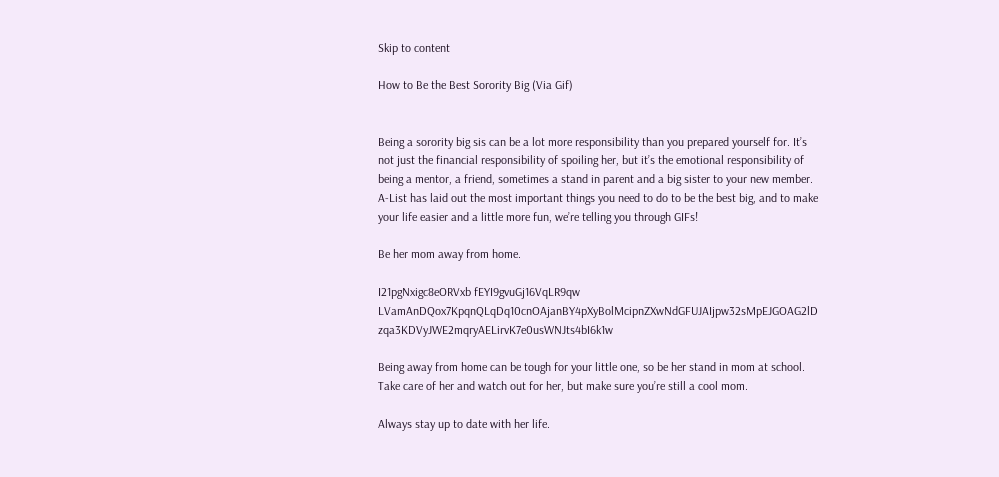Skip to content

How to Be the Best Sorority Big (Via Gif)


Being a sorority big sis can be a lot more responsibility than you prepared yourself for. It’s not just the financial responsibility of spoiling her, but it’s the emotional responsibility of being a mentor, a friend, sometimes a stand in parent and a big sister to your new member.  A-List has laid out the most important things you need to do to be the best big, and to make your life easier and a little more fun, we’re telling you through GIFs!

Be her mom away from home.

I21pgNxigc8eORVxb fEYI9gvuGj16VqLR9qw LVamAnDQox7KpqnQLqDq10cnOAjanBY4pXyBolMcipnZXwNdGFUJAIjpw32sMpEJGOAG2lD zqa3KDVyJWE2mqryAELirvK7e0usWNJts4bI6k1w

Being away from home can be tough for your little one, so be her stand in mom at school. Take care of her and watch out for her, but make sure you’re still a cool mom.

Always stay up to date with her life.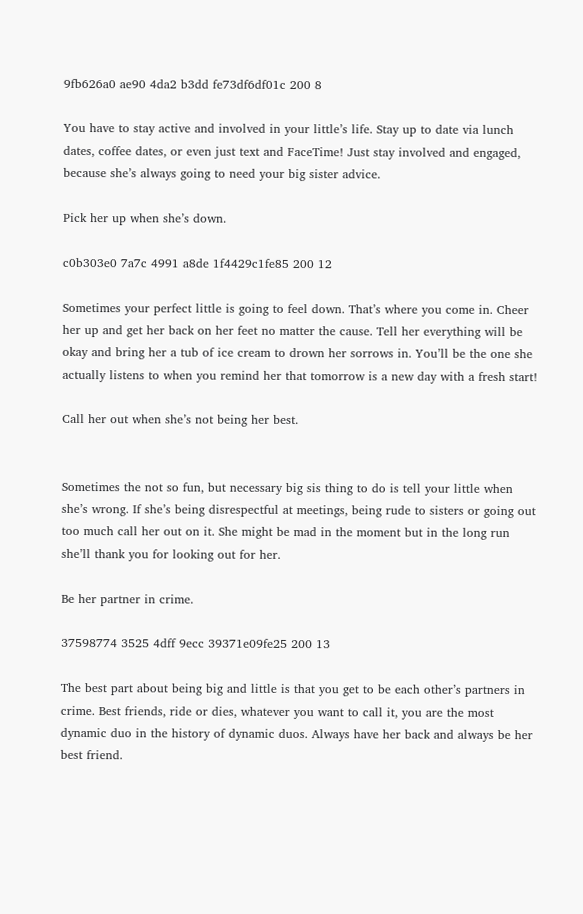9fb626a0 ae90 4da2 b3dd fe73df6df01c 200 8

You have to stay active and involved in your little’s life. Stay up to date via lunch dates, coffee dates, or even just text and FaceTime! Just stay involved and engaged, because she’s always going to need your big sister advice.

Pick her up when she’s down.

c0b303e0 7a7c 4991 a8de 1f4429c1fe85 200 12

Sometimes your perfect little is going to feel down. That’s where you come in. Cheer her up and get her back on her feet no matter the cause. Tell her everything will be okay and bring her a tub of ice cream to drown her sorrows in. You’ll be the one she actually listens to when you remind her that tomorrow is a new day with a fresh start!

Call her out when she’s not being her best.


Sometimes the not so fun, but necessary big sis thing to do is tell your little when she’s wrong. If she’s being disrespectful at meetings, being rude to sisters or going out too much call her out on it. She might be mad in the moment but in the long run she’ll thank you for looking out for her.

Be her partner in crime.

37598774 3525 4dff 9ecc 39371e09fe25 200 13

The best part about being big and little is that you get to be each other’s partners in crime. Best friends, ride or dies, whatever you want to call it, you are the most dynamic duo in the history of dynamic duos. Always have her back and always be her best friend.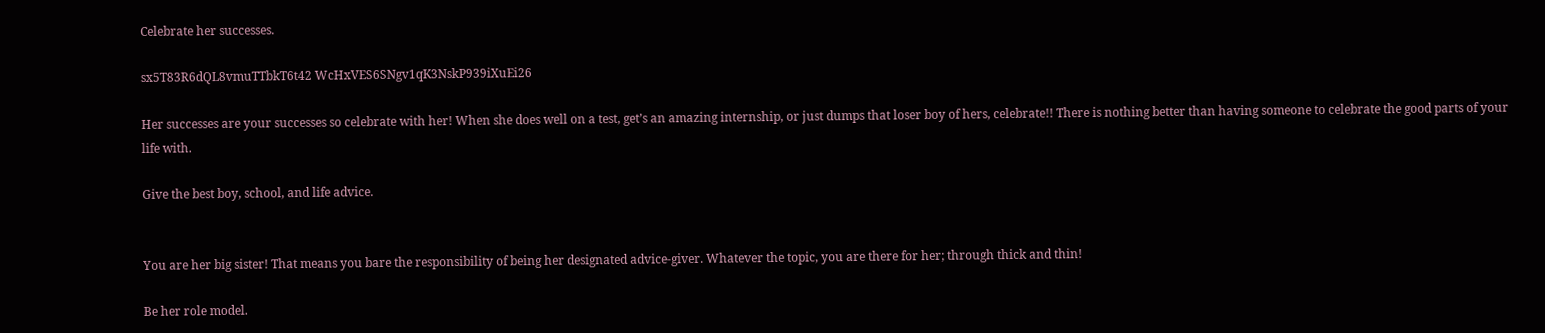Celebrate her successes.

sx5T83R6dQL8vmuTTbkT6t42 WcHxVES6SNgv1qK3NskP939iXuEi26

Her successes are your successes so celebrate with her! When she does well on a test, get’s an amazing internship, or just dumps that loser boy of hers, celebrate!! There is nothing better than having someone to celebrate the good parts of your life with.

Give the best boy, school, and life advice.


You are her big sister! That means you bare the responsibility of being her designated advice-giver. Whatever the topic, you are there for her; through thick and thin!

Be her role model.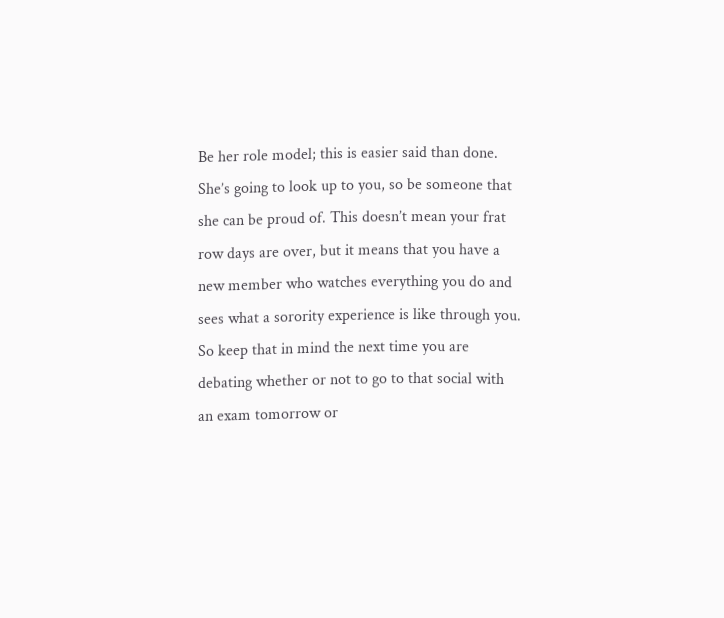Be her role model; this is easier said than done. She’s going to look up to you, so be someone that she can be proud of. This doesn’t mean your frat row days are over, but it means that you have a new member who watches everything you do and sees what a sorority experience is like through you. So keep that in mind the next time you are debating whether or not to go to that social with an exam tomorrow or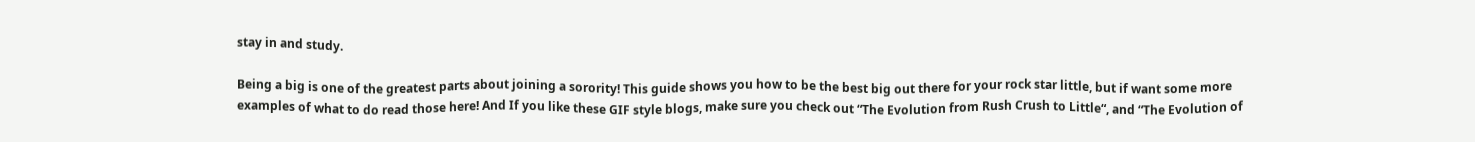stay in and study.

Being a big is one of the greatest parts about joining a sorority! This guide shows you how to be the best big out there for your rock star little, but if want some more examples of what to do read those here! And If you like these GIF style blogs, make sure you check out “The Evolution from Rush Crush to Little“, and “The Evolution of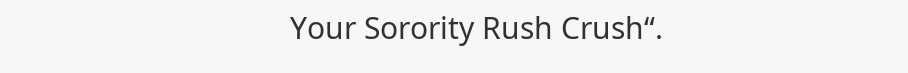Your Sorority Rush Crush“.